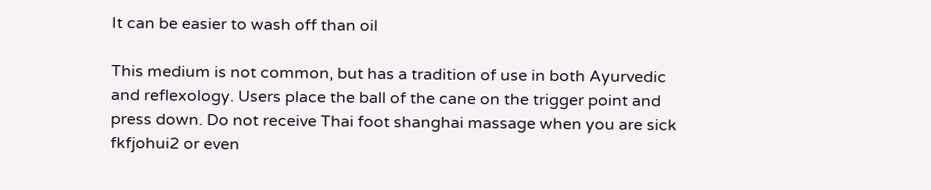It can be easier to wash off than oil

This medium is not common, but has a tradition of use in both Ayurvedic and reflexology. Users place the ball of the cane on the trigger point and press down. Do not receive Thai foot shanghai massage when you are sick fkfjohui2 or even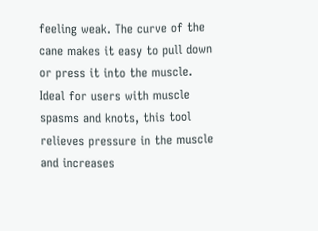feeling weak. The curve of the cane makes it easy to pull down or press it into the muscle. Ideal for users with muscle spasms and knots, this tool relieves pressure in the muscle and increases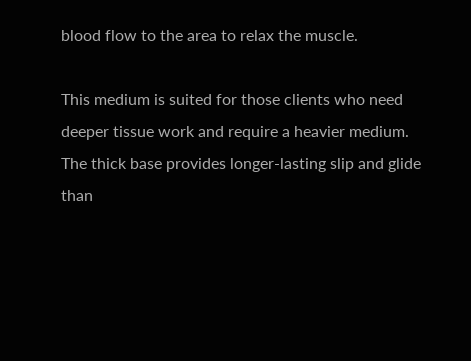blood flow to the area to relax the muscle.

This medium is suited for those clients who need deeper tissue work and require a heavier medium. The thick base provides longer-lasting slip and glide than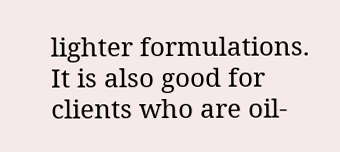lighter formulations. It is also good for clients who are oil-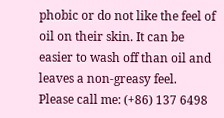phobic or do not like the feel of oil on their skin. It can be easier to wash off than oil and leaves a non-greasy feel.
Please call me: (+86) 137 6498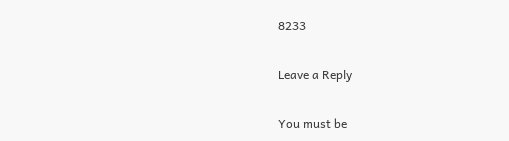8233

Leave a Reply

You must be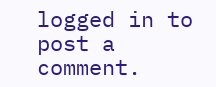logged in to post a comment.